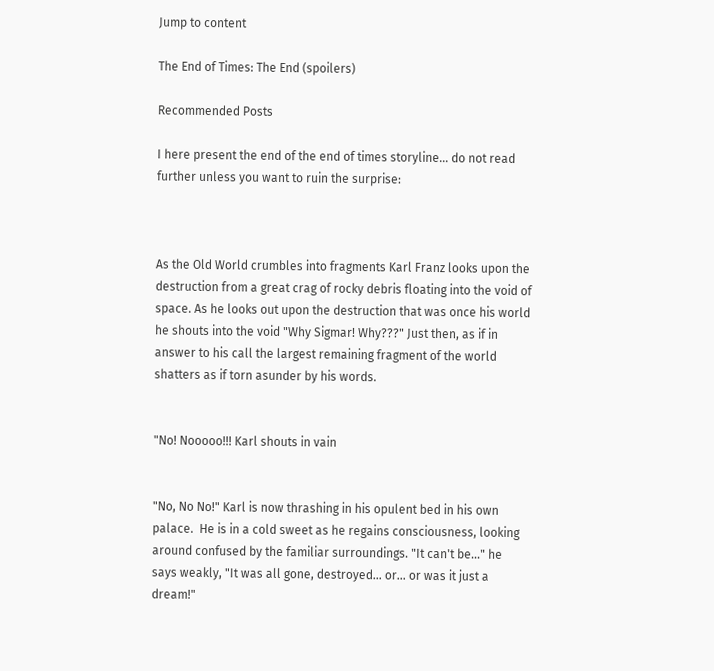Jump to content

The End of Times: The End (spoilers)

Recommended Posts

I here present the end of the end of times storyline... do not read further unless you want to ruin the surprise:



As the Old World crumbles into fragments Karl Franz looks upon the destruction from a great crag of rocky debris floating into the void of space. As he looks out upon the destruction that was once his world he shouts into the void "Why Sigmar! Why???" Just then, as if in answer to his call the largest remaining fragment of the world shatters as if torn asunder by his words.


"No! Nooooo!!! Karl shouts in vain


"No, No No!" Karl is now thrashing in his opulent bed in his own palace.  He is in a cold sweet as he regains consciousness, looking around confused by the familiar surroundings. "It can't be..." he says weakly, "It was all gone, destroyed... or... or was it just a dream!"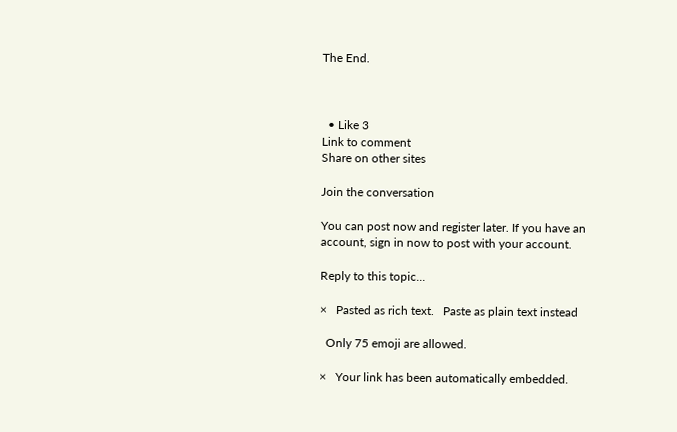The End.



  • Like 3
Link to comment
Share on other sites

Join the conversation

You can post now and register later. If you have an account, sign in now to post with your account.

Reply to this topic...

×   Pasted as rich text.   Paste as plain text instead

  Only 75 emoji are allowed.

×   Your link has been automatically embedded.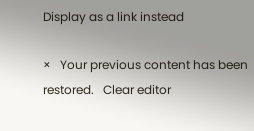Display as a link instead

×   Your previous content has been restored.   Clear editor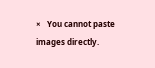×   You cannot paste images directly.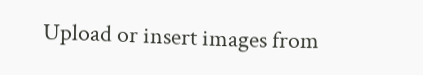Upload or insert images from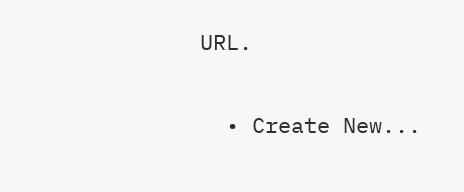URL.

  • Create New...